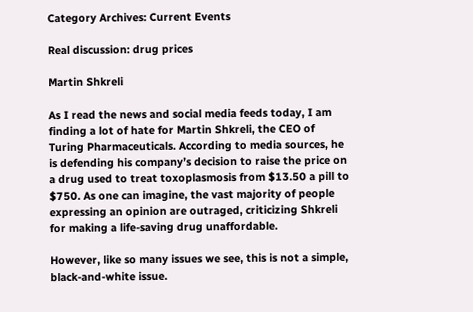Category Archives: Current Events

Real discussion: drug prices

Martin Shkreli

As I read the news and social media feeds today, I am finding a lot of hate for Martin Shkreli, the CEO of Turing Pharmaceuticals. According to media sources, he is defending his company’s decision to raise the price on a drug used to treat toxoplasmosis from $13.50 a pill to $750. As one can imagine, the vast majority of people expressing an opinion are outraged, criticizing Shkreli for making a life-saving drug unaffordable.

However, like so many issues we see, this is not a simple, black-and-white issue.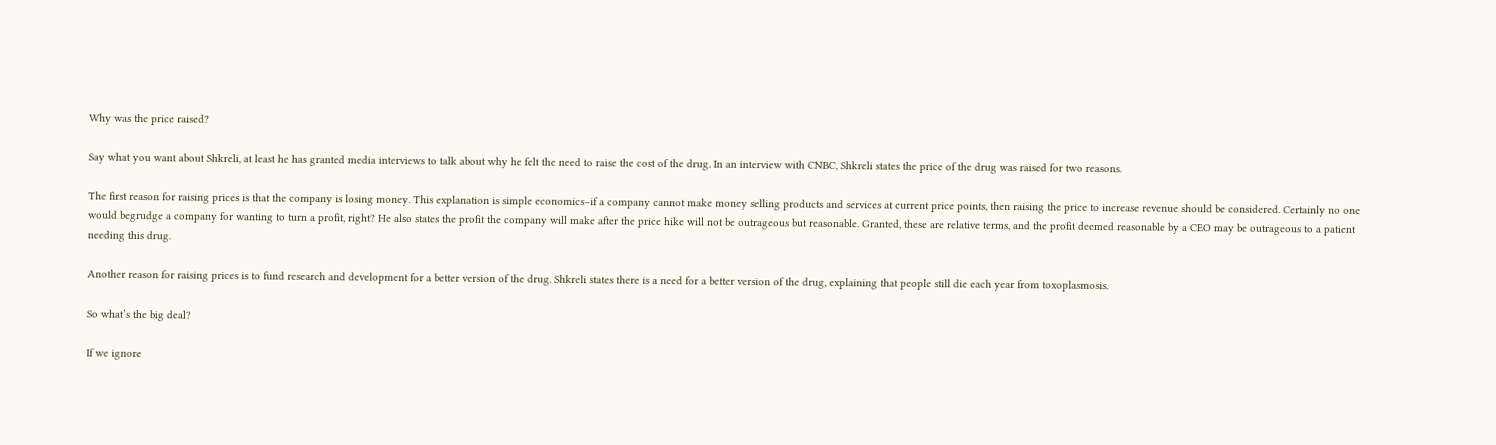Why was the price raised?

Say what you want about Shkreli, at least he has granted media interviews to talk about why he felt the need to raise the cost of the drug. In an interview with CNBC, Shkreli states the price of the drug was raised for two reasons.

The first reason for raising prices is that the company is losing money. This explanation is simple economics–if a company cannot make money selling products and services at current price points, then raising the price to increase revenue should be considered. Certainly no one would begrudge a company for wanting to turn a profit, right? He also states the profit the company will make after the price hike will not be outrageous but reasonable. Granted, these are relative terms, and the profit deemed reasonable by a CEO may be outrageous to a patient needing this drug.

Another reason for raising prices is to fund research and development for a better version of the drug. Shkreli states there is a need for a better version of the drug, explaining that people still die each year from toxoplasmosis.

So what’s the big deal?

If we ignore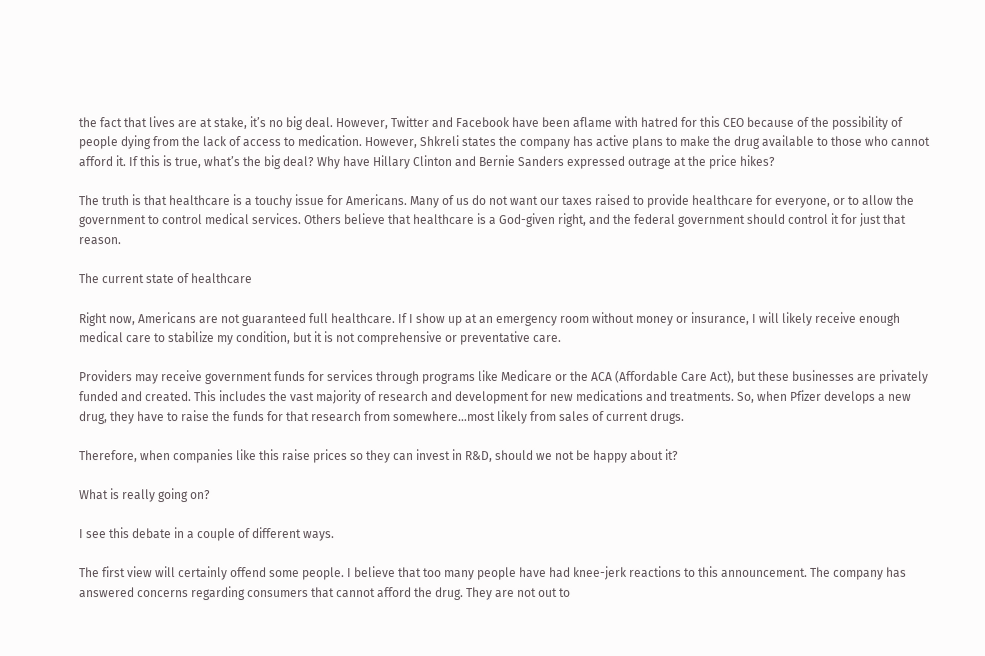the fact that lives are at stake, it’s no big deal. However, Twitter and Facebook have been aflame with hatred for this CEO because of the possibility of people dying from the lack of access to medication. However, Shkreli states the company has active plans to make the drug available to those who cannot afford it. If this is true, what’s the big deal? Why have Hillary Clinton and Bernie Sanders expressed outrage at the price hikes?

The truth is that healthcare is a touchy issue for Americans. Many of us do not want our taxes raised to provide healthcare for everyone, or to allow the government to control medical services. Others believe that healthcare is a God-given right, and the federal government should control it for just that reason.

The current state of healthcare

Right now, Americans are not guaranteed full healthcare. If I show up at an emergency room without money or insurance, I will likely receive enough medical care to stabilize my condition, but it is not comprehensive or preventative care.

Providers may receive government funds for services through programs like Medicare or the ACA (Affordable Care Act), but these businesses are privately funded and created. This includes the vast majority of research and development for new medications and treatments. So, when Pfizer develops a new drug, they have to raise the funds for that research from somewhere…most likely from sales of current drugs.

Therefore, when companies like this raise prices so they can invest in R&D, should we not be happy about it?

What is really going on?

I see this debate in a couple of different ways.

The first view will certainly offend some people. I believe that too many people have had knee-jerk reactions to this announcement. The company has answered concerns regarding consumers that cannot afford the drug. They are not out to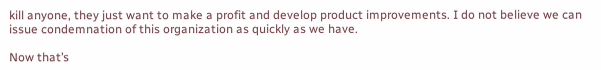kill anyone, they just want to make a profit and develop product improvements. I do not believe we can issue condemnation of this organization as quickly as we have.

Now that’s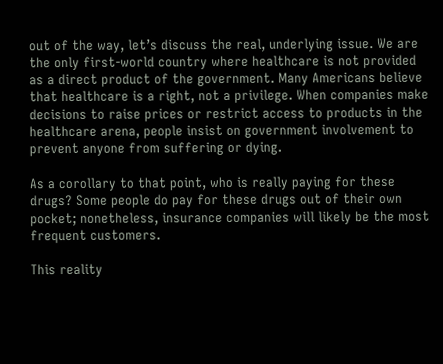out of the way, let’s discuss the real, underlying issue. We are the only first-world country where healthcare is not provided as a direct product of the government. Many Americans believe that healthcare is a right, not a privilege. When companies make decisions to raise prices or restrict access to products in the healthcare arena, people insist on government involvement to prevent anyone from suffering or dying.

As a corollary to that point, who is really paying for these drugs? Some people do pay for these drugs out of their own pocket; nonetheless, insurance companies will likely be the most frequent customers.

This reality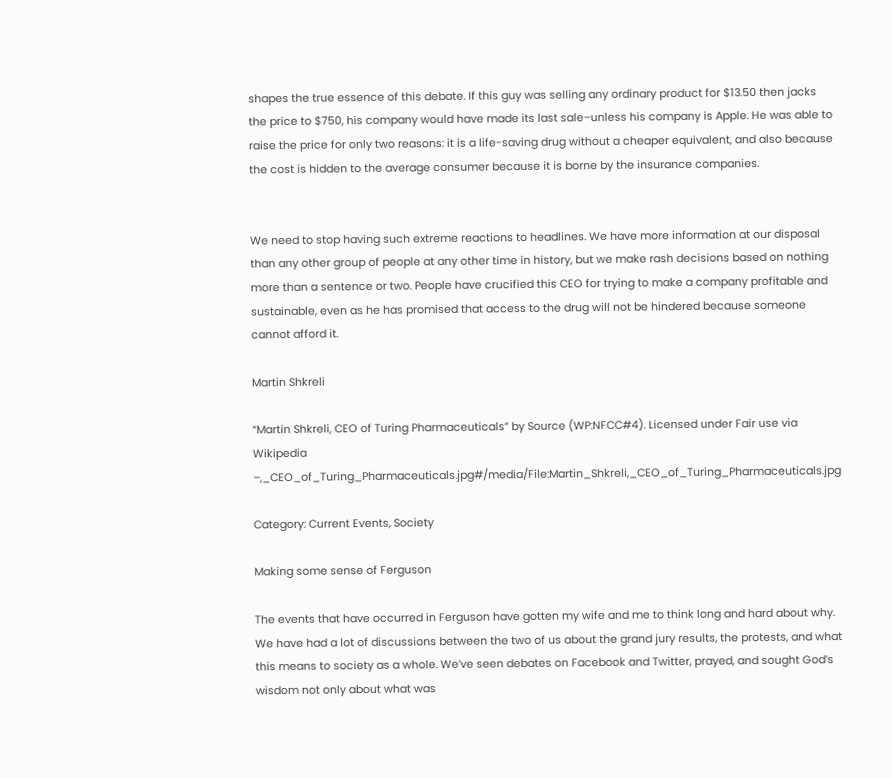shapes the true essence of this debate. If this guy was selling any ordinary product for $13.50 then jacks the price to $750, his company would have made its last sale–unless his company is Apple. He was able to raise the price for only two reasons: it is a life-saving drug without a cheaper equivalent, and also because the cost is hidden to the average consumer because it is borne by the insurance companies.


We need to stop having such extreme reactions to headlines. We have more information at our disposal than any other group of people at any other time in history, but we make rash decisions based on nothing more than a sentence or two. People have crucified this CEO for trying to make a company profitable and sustainable, even as he has promised that access to the drug will not be hindered because someone cannot afford it.

Martin Shkreli

“Martin Shkreli, CEO of Turing Pharmaceuticals” by Source (WP:NFCC#4). Licensed under Fair use via Wikipedia –,_CEO_of_Turing_Pharmaceuticals.jpg#/media/File:Martin_Shkreli,_CEO_of_Turing_Pharmaceuticals.jpg

Category: Current Events, Society

Making some sense of Ferguson

The events that have occurred in Ferguson have gotten my wife and me to think long and hard about why. We have had a lot of discussions between the two of us about the grand jury results, the protests, and what this means to society as a whole. We’ve seen debates on Facebook and Twitter, prayed, and sought God’s wisdom not only about what was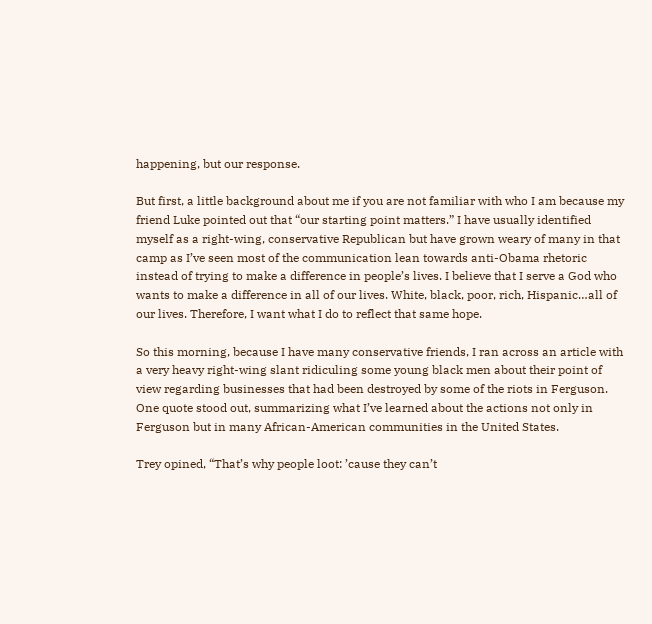happening, but our response.

But first, a little background about me if you are not familiar with who I am because my friend Luke pointed out that “our starting point matters.” I have usually identified myself as a right-wing, conservative Republican but have grown weary of many in that camp as I’ve seen most of the communication lean towards anti-Obama rhetoric instead of trying to make a difference in people’s lives. I believe that I serve a God who wants to make a difference in all of our lives. White, black, poor, rich, Hispanic…all of our lives. Therefore, I want what I do to reflect that same hope.

So this morning, because I have many conservative friends, I ran across an article with a very heavy right-wing slant ridiculing some young black men about their point of view regarding businesses that had been destroyed by some of the riots in Ferguson. One quote stood out, summarizing what I’ve learned about the actions not only in Ferguson but in many African-American communities in the United States.

Trey opined, “That’s why people loot: ’cause they can’t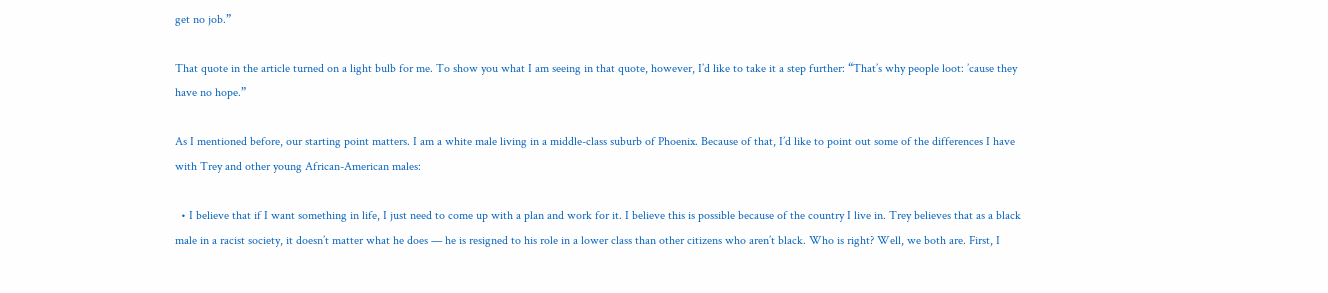get no job.”

That quote in the article turned on a light bulb for me. To show you what I am seeing in that quote, however, I’d like to take it a step further: “That’s why people loot: ’cause they have no hope.”

As I mentioned before, our starting point matters. I am a white male living in a middle-class suburb of Phoenix. Because of that, I’d like to point out some of the differences I have with Trey and other young African-American males:

  • I believe that if I want something in life, I just need to come up with a plan and work for it. I believe this is possible because of the country I live in. Trey believes that as a black male in a racist society, it doesn’t matter what he does — he is resigned to his role in a lower class than other citizens who aren’t black. Who is right? Well, we both are. First, I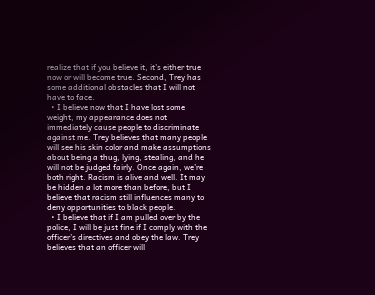realize that if you believe it, it’s either true now or will become true. Second, Trey has some additional obstacles that I will not have to face.
  • I believe now that I have lost some weight, my appearance does not immediately cause people to discriminate against me. Trey believes that many people will see his skin color and make assumptions about being a thug, lying, stealing, and he will not be judged fairly. Once again, we’re both right. Racism is alive and well. It may be hidden a lot more than before, but I believe that racism still influences many to deny opportunities to black people.
  • I believe that if I am pulled over by the police, I will be just fine if I comply with the officer’s directives and obey the law. Trey believes that an officer will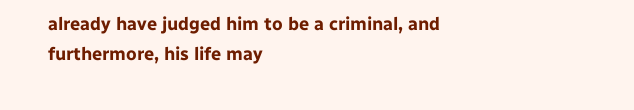already have judged him to be a criminal, and furthermore, his life may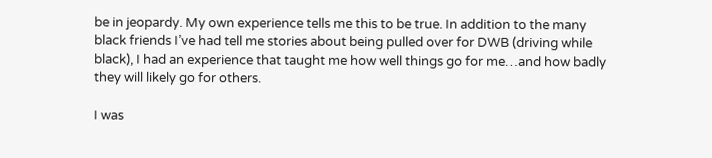be in jeopardy. My own experience tells me this to be true. In addition to the many black friends I’ve had tell me stories about being pulled over for DWB (driving while black), I had an experience that taught me how well things go for me…and how badly they will likely go for others.

I was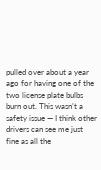pulled over about a year ago for having one of the two license plate bulbs burn out. This wasn’t a safety issue — I think other drivers can see me just fine as all the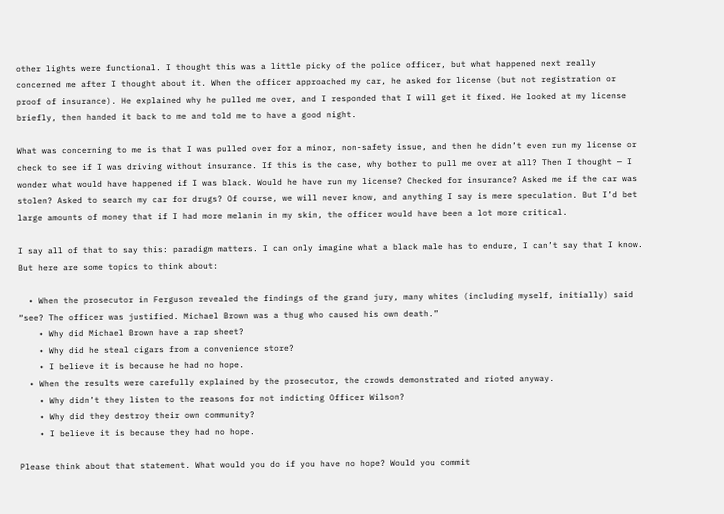other lights were functional. I thought this was a little picky of the police officer, but what happened next really concerned me after I thought about it. When the officer approached my car, he asked for license (but not registration or proof of insurance). He explained why he pulled me over, and I responded that I will get it fixed. He looked at my license briefly, then handed it back to me and told me to have a good night.

What was concerning to me is that I was pulled over for a minor, non-safety issue, and then he didn’t even run my license or check to see if I was driving without insurance. If this is the case, why bother to pull me over at all? Then I thought — I wonder what would have happened if I was black. Would he have run my license? Checked for insurance? Asked me if the car was stolen? Asked to search my car for drugs? Of course, we will never know, and anything I say is mere speculation. But I’d bet large amounts of money that if I had more melanin in my skin, the officer would have been a lot more critical.

I say all of that to say this: paradigm matters. I can only imagine what a black male has to endure, I can’t say that I know. But here are some topics to think about:

  • When the prosecutor in Ferguson revealed the findings of the grand jury, many whites (including myself, initially) said “see? The officer was justified. Michael Brown was a thug who caused his own death.”
    • Why did Michael Brown have a rap sheet?
    • Why did he steal cigars from a convenience store?
    • I believe it is because he had no hope.
  • When the results were carefully explained by the prosecutor, the crowds demonstrated and rioted anyway.
    • Why didn’t they listen to the reasons for not indicting Officer Wilson?
    • Why did they destroy their own community?
    • I believe it is because they had no hope.

Please think about that statement. What would you do if you have no hope? Would you commit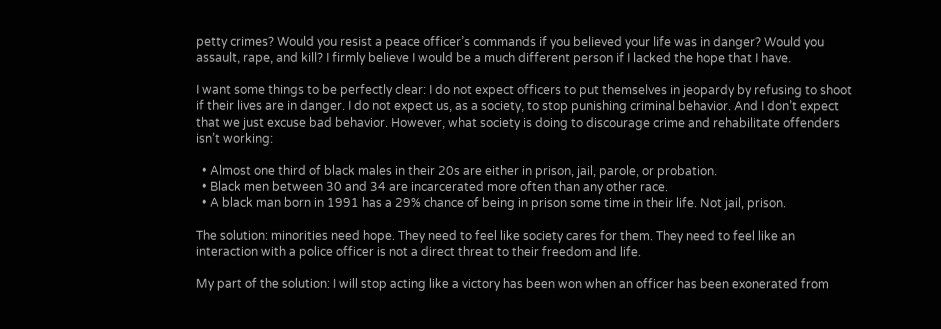petty crimes? Would you resist a peace officer’s commands if you believed your life was in danger? Would you assault, rape, and kill? I firmly believe I would be a much different person if I lacked the hope that I have.

I want some things to be perfectly clear: I do not expect officers to put themselves in jeopardy by refusing to shoot if their lives are in danger. I do not expect us, as a society, to stop punishing criminal behavior. And I don’t expect that we just excuse bad behavior. However, what society is doing to discourage crime and rehabilitate offenders isn’t working:

  • Almost one third of black males in their 20s are either in prison, jail, parole, or probation.
  • Black men between 30 and 34 are incarcerated more often than any other race.
  • A black man born in 1991 has a 29% chance of being in prison some time in their life. Not jail, prison.

The solution: minorities need hope. They need to feel like society cares for them. They need to feel like an interaction with a police officer is not a direct threat to their freedom and life.

My part of the solution: I will stop acting like a victory has been won when an officer has been exonerated from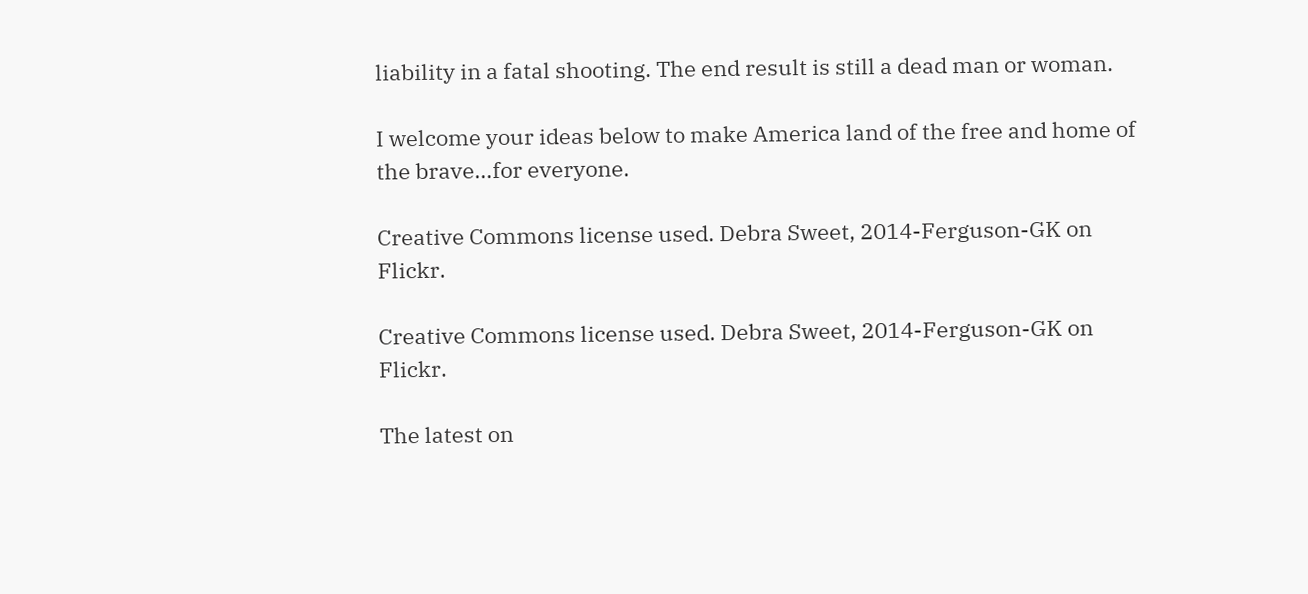liability in a fatal shooting. The end result is still a dead man or woman.

I welcome your ideas below to make America land of the free and home of the brave…for everyone.

Creative Commons license used. Debra Sweet, 2014-Ferguson-GK on Flickr.

Creative Commons license used. Debra Sweet, 2014-Ferguson-GK on Flickr.

The latest on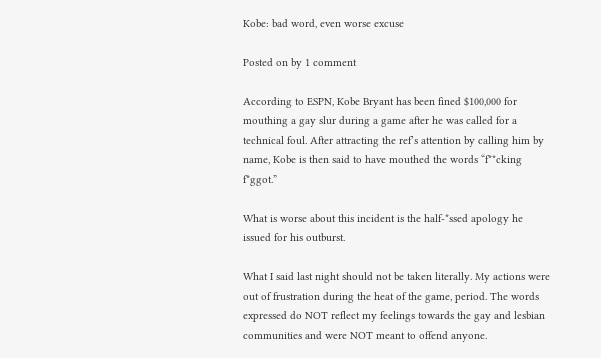Kobe: bad word, even worse excuse

Posted on by 1 comment

According to ESPN, Kobe Bryant has been fined $100,000 for mouthing a gay slur during a game after he was called for a technical foul. After attracting the ref’s attention by calling him by name, Kobe is then said to have mouthed the words “f**cking f*ggot.”

What is worse about this incident is the half-*ssed apology he issued for his outburst.

What I said last night should not be taken literally. My actions were out of frustration during the heat of the game, period. The words expressed do NOT reflect my feelings towards the gay and lesbian communities and were NOT meant to offend anyone.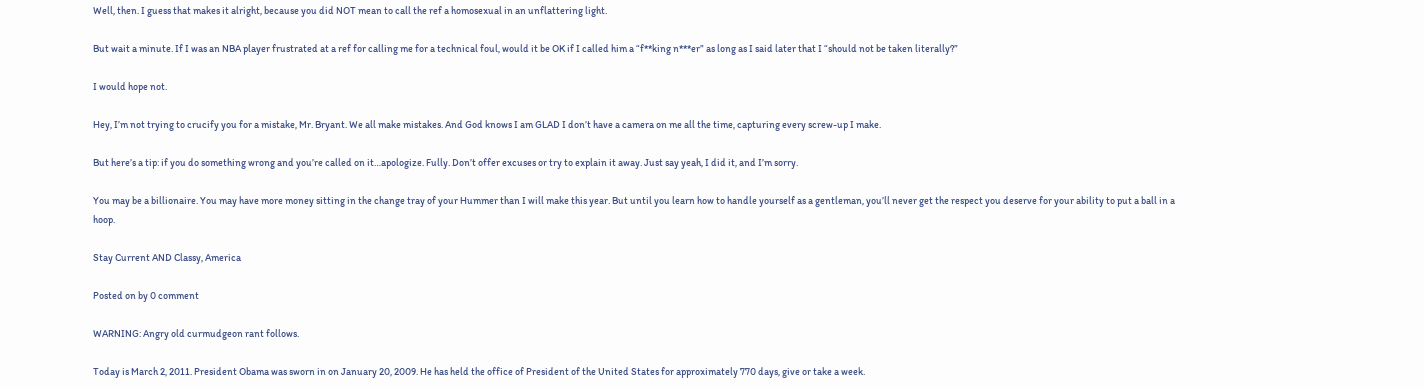Well, then. I guess that makes it alright, because you did NOT mean to call the ref a homosexual in an unflattering light.

But wait a minute. If I was an NBA player frustrated at a ref for calling me for a technical foul, would it be OK if I called him a “f**king n***er” as long as I said later that I “should not be taken literally?”

I would hope not.

Hey, I’m not trying to crucify you for a mistake, Mr. Bryant. We all make mistakes. And God knows I am GLAD I don’t have a camera on me all the time, capturing every screw-up I make.

But here’s a tip: if you do something wrong and you’re called on it…apologize. Fully. Don’t offer excuses or try to explain it away. Just say yeah, I did it, and I’m sorry.

You may be a billionaire. You may have more money sitting in the change tray of your Hummer than I will make this year. But until you learn how to handle yourself as a gentleman, you’ll never get the respect you deserve for your ability to put a ball in a hoop.

Stay Current AND Classy, America

Posted on by 0 comment

WARNING: Angry old curmudgeon rant follows.

Today is March 2, 2011. President Obama was sworn in on January 20, 2009. He has held the office of President of the United States for approximately 770 days, give or take a week.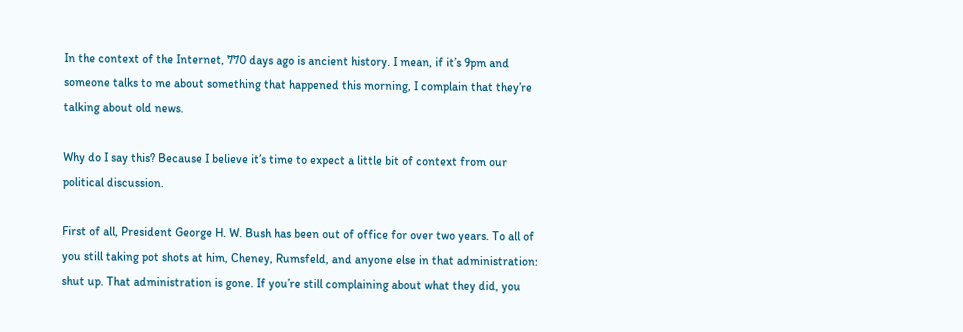In the context of the Internet, 770 days ago is ancient history. I mean, if it’s 9pm and someone talks to me about something that happened this morning, I complain that they’re talking about old news.

Why do I say this? Because I believe it’s time to expect a little bit of context from our political discussion.

First of all, President George H. W. Bush has been out of office for over two years. To all of you still taking pot shots at him, Cheney, Rumsfeld, and anyone else in that administration: shut up. That administration is gone. If you’re still complaining about what they did, you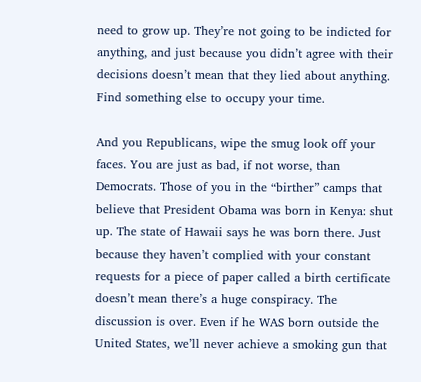need to grow up. They’re not going to be indicted for anything, and just because you didn’t agree with their decisions doesn’t mean that they lied about anything. Find something else to occupy your time.

And you Republicans, wipe the smug look off your faces. You are just as bad, if not worse, than Democrats. Those of you in the “birther” camps that believe that President Obama was born in Kenya: shut up. The state of Hawaii says he was born there. Just because they haven’t complied with your constant requests for a piece of paper called a birth certificate doesn’t mean there’s a huge conspiracy. The discussion is over. Even if he WAS born outside the United States, we’ll never achieve a smoking gun that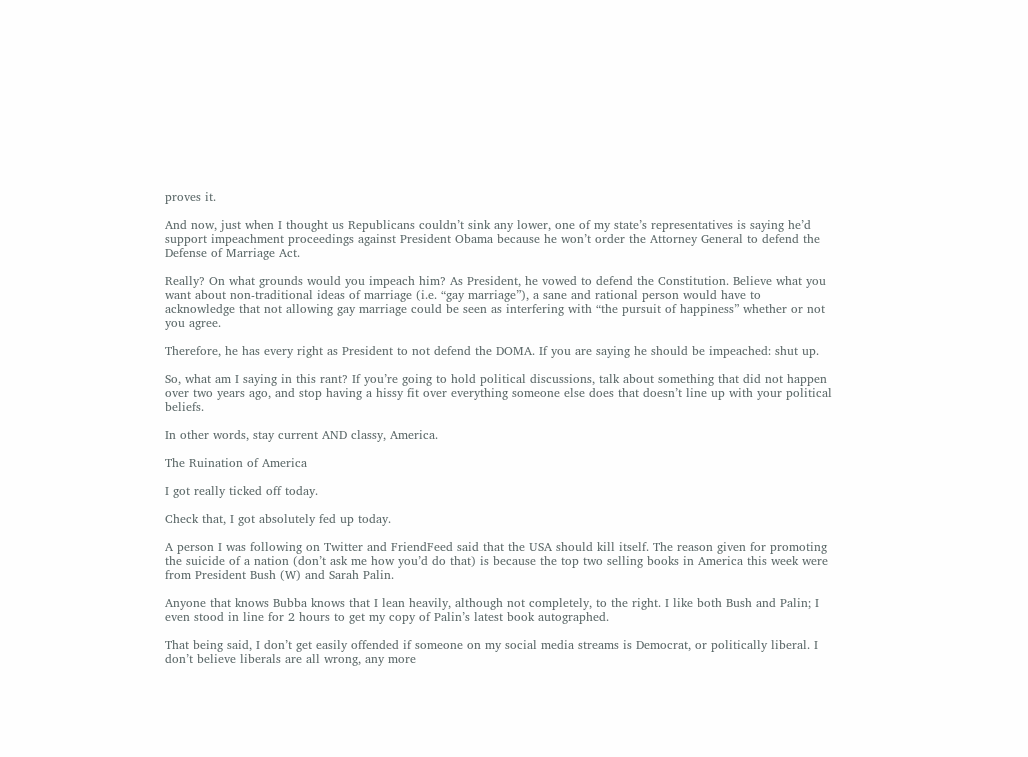proves it.

And now, just when I thought us Republicans couldn’t sink any lower, one of my state’s representatives is saying he’d support impeachment proceedings against President Obama because he won’t order the Attorney General to defend the Defense of Marriage Act.

Really? On what grounds would you impeach him? As President, he vowed to defend the Constitution. Believe what you want about non-traditional ideas of marriage (i.e. “gay marriage”), a sane and rational person would have to acknowledge that not allowing gay marriage could be seen as interfering with “the pursuit of happiness” whether or not you agree.

Therefore, he has every right as President to not defend the DOMA. If you are saying he should be impeached: shut up.

So, what am I saying in this rant? If you’re going to hold political discussions, talk about something that did not happen over two years ago, and stop having a hissy fit over everything someone else does that doesn’t line up with your political beliefs.

In other words, stay current AND classy, America.

The Ruination of America

I got really ticked off today.

Check that, I got absolutely fed up today.

A person I was following on Twitter and FriendFeed said that the USA should kill itself. The reason given for promoting the suicide of a nation (don’t ask me how you’d do that) is because the top two selling books in America this week were from President Bush (W) and Sarah Palin.

Anyone that knows Bubba knows that I lean heavily, although not completely, to the right. I like both Bush and Palin; I even stood in line for 2 hours to get my copy of Palin’s latest book autographed.

That being said, I don’t get easily offended if someone on my social media streams is Democrat, or politically liberal. I don’t believe liberals are all wrong, any more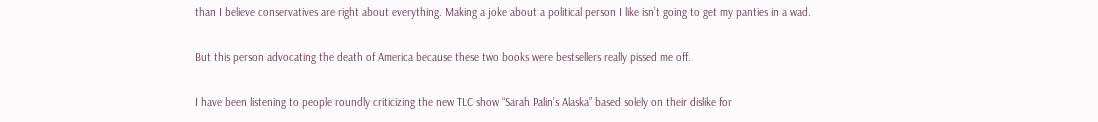than I believe conservatives are right about everything. Making a joke about a political person I like isn’t going to get my panties in a wad.

But this person advocating the death of America because these two books were bestsellers really pissed me off.

I have been listening to people roundly criticizing the new TLC show “Sarah Palin’s Alaska” based solely on their dislike for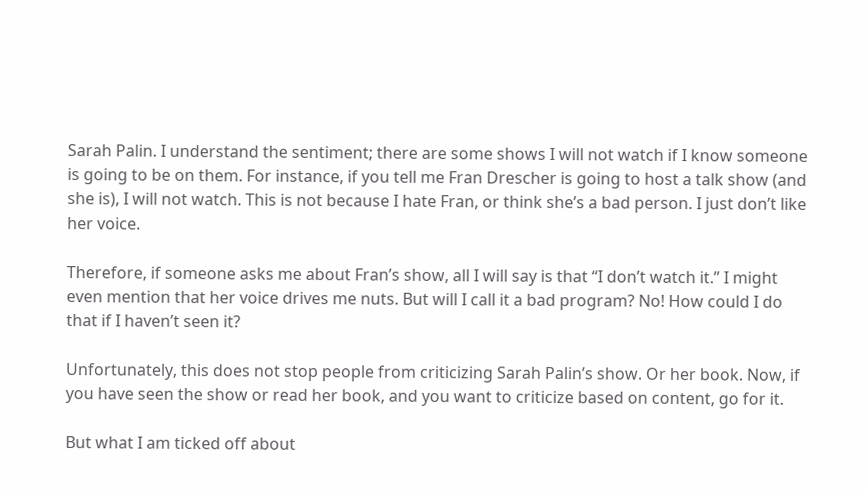Sarah Palin. I understand the sentiment; there are some shows I will not watch if I know someone is going to be on them. For instance, if you tell me Fran Drescher is going to host a talk show (and she is), I will not watch. This is not because I hate Fran, or think she’s a bad person. I just don’t like her voice.

Therefore, if someone asks me about Fran’s show, all I will say is that “I don’t watch it.” I might even mention that her voice drives me nuts. But will I call it a bad program? No! How could I do that if I haven’t seen it?

Unfortunately, this does not stop people from criticizing Sarah Palin’s show. Or her book. Now, if you have seen the show or read her book, and you want to criticize based on content, go for it.

But what I am ticked off about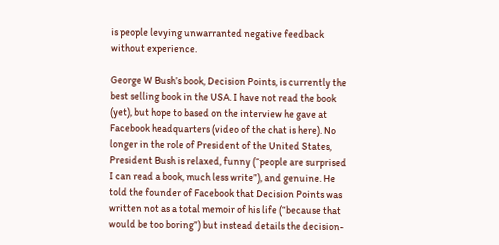is people levying unwarranted negative feedback without experience.

George W Bush’s book, Decision Points, is currently the best selling book in the USA. I have not read the book (yet), but hope to based on the interview he gave at Facebook headquarters (video of the chat is here). No longer in the role of President of the United States, President Bush is relaxed, funny (“people are surprised I can read a book, much less write”), and genuine. He told the founder of Facebook that Decision Points was written not as a total memoir of his life (“because that would be too boring”) but instead details the decision-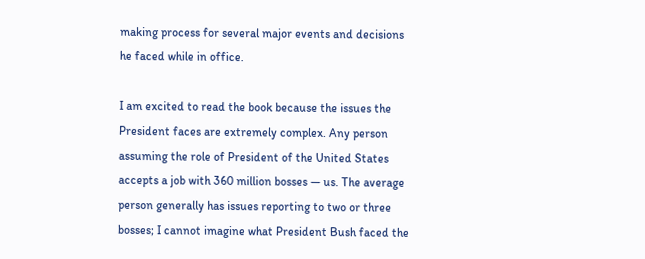making process for several major events and decisions he faced while in office.

I am excited to read the book because the issues the President faces are extremely complex. Any person assuming the role of President of the United States accepts a job with 360 million bosses — us. The average person generally has issues reporting to two or three bosses; I cannot imagine what President Bush faced the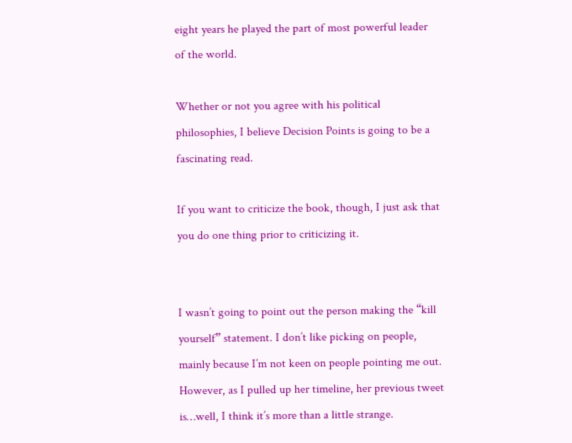eight years he played the part of most powerful leader of the world.

Whether or not you agree with his political philosophies, I believe Decision Points is going to be a fascinating read.

If you want to criticize the book, though, I just ask that you do one thing prior to criticizing it.


I wasn’t going to point out the person making the “kill yourself” statement. I don’t like picking on people, mainly because I’m not keen on people pointing me out. However, as I pulled up her timeline, her previous tweet is…well, I think it’s more than a little strange.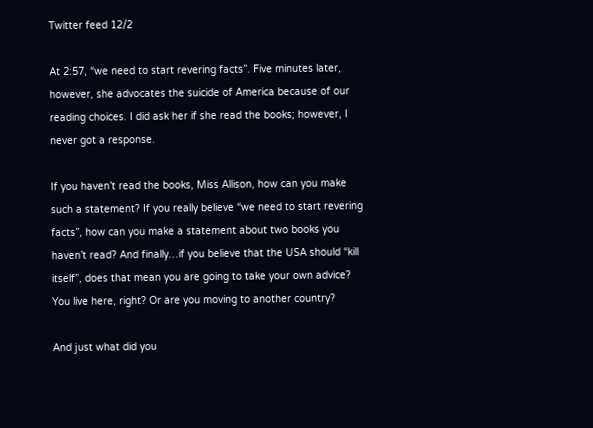Twitter feed 12/2

At 2:57, “we need to start revering facts”. Five minutes later, however, she advocates the suicide of America because of our reading choices. I did ask her if she read the books; however, I never got a response.

If you haven’t read the books, Miss Allison, how can you make such a statement? If you really believe “we need to start revering facts”, how can you make a statement about two books you haven’t read? And finally…if you believe that the USA should “kill itself”, does that mean you are going to take your own advice? You live here, right? Or are you moving to another country?

And just what did you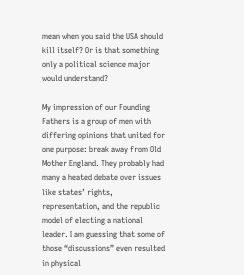mean when you said the USA should kill itself? Or is that something only a political science major would understand?

My impression of our Founding Fathers is a group of men with differing opinions that united for one purpose: break away from Old Mother England. They probably had many a heated debate over issues like states’ rights, representation, and the republic model of electing a national leader. I am guessing that some of those “discussions” even resulted in physical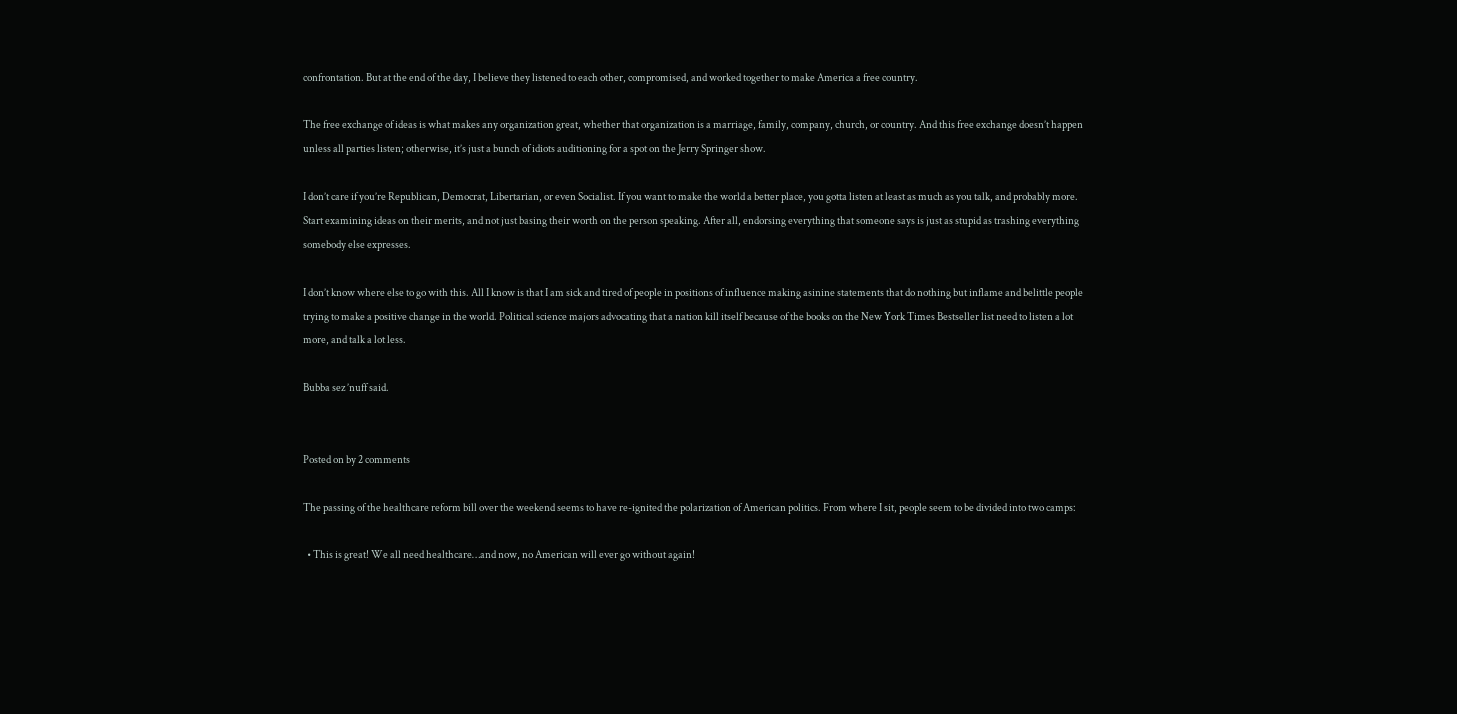confrontation. But at the end of the day, I believe they listened to each other, compromised, and worked together to make America a free country.

The free exchange of ideas is what makes any organization great, whether that organization is a marriage, family, company, church, or country. And this free exchange doesn’t happen unless all parties listen; otherwise, it’s just a bunch of idiots auditioning for a spot on the Jerry Springer show.

I don’t care if you’re Republican, Democrat, Libertarian, or even Socialist. If you want to make the world a better place, you gotta listen at least as much as you talk, and probably more. Start examining ideas on their merits, and not just basing their worth on the person speaking. After all, endorsing everything that someone says is just as stupid as trashing everything somebody else expresses.

I don’t know where else to go with this. All I know is that I am sick and tired of people in positions of influence making asinine statements that do nothing but inflame and belittle people trying to make a positive change in the world. Political science majors advocating that a nation kill itself because of the books on the New York Times Bestseller list need to listen a lot more, and talk a lot less.

Bubba sez ’nuff said.


Posted on by 2 comments

The passing of the healthcare reform bill over the weekend seems to have re-ignited the polarization of American politics. From where I sit, people seem to be divided into two camps:

  • This is great! We all need healthcare…and now, no American will ever go without again!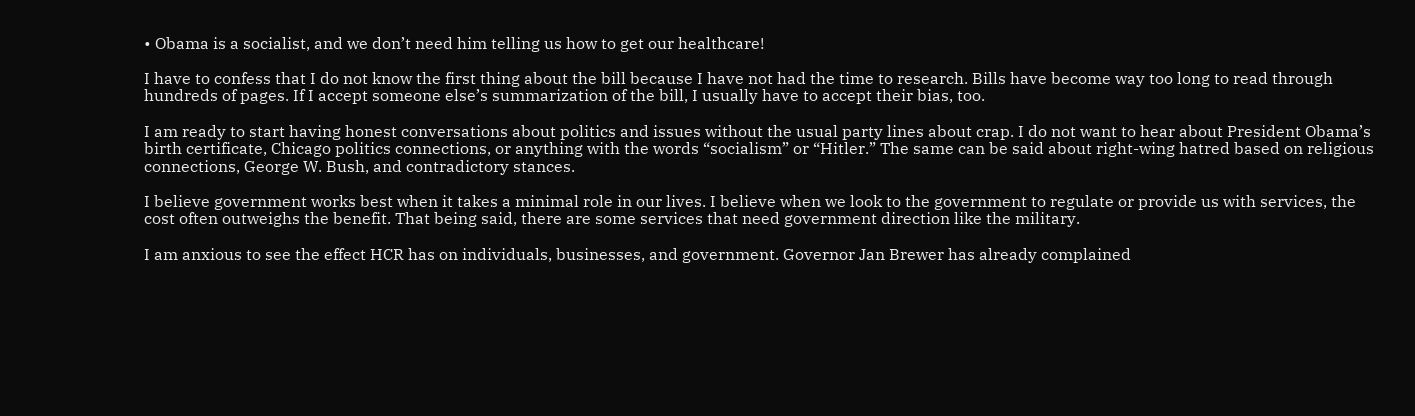• Obama is a socialist, and we don’t need him telling us how to get our healthcare!

I have to confess that I do not know the first thing about the bill because I have not had the time to research. Bills have become way too long to read through hundreds of pages. If I accept someone else’s summarization of the bill, I usually have to accept their bias, too.

I am ready to start having honest conversations about politics and issues without the usual party lines about crap. I do not want to hear about President Obama’s birth certificate, Chicago politics connections, or anything with the words “socialism” or “Hitler.” The same can be said about right-wing hatred based on religious connections, George W. Bush, and contradictory stances.

I believe government works best when it takes a minimal role in our lives. I believe when we look to the government to regulate or provide us with services, the cost often outweighs the benefit. That being said, there are some services that need government direction like the military.

I am anxious to see the effect HCR has on individuals, businesses, and government. Governor Jan Brewer has already complained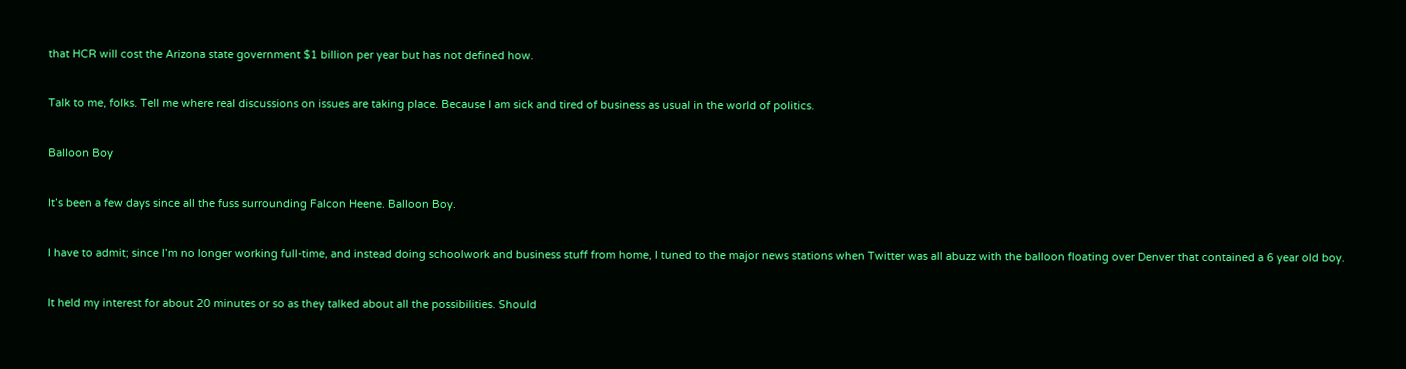that HCR will cost the Arizona state government $1 billion per year but has not defined how.

Talk to me, folks. Tell me where real discussions on issues are taking place. Because I am sick and tired of business as usual in the world of politics.

Balloon Boy

It’s been a few days since all the fuss surrounding Falcon Heene. Balloon Boy.

I have to admit; since I’m no longer working full-time, and instead doing schoolwork and business stuff from home, I tuned to the major news stations when Twitter was all abuzz with the balloon floating over Denver that contained a 6 year old boy.

It held my interest for about 20 minutes or so as they talked about all the possibilities. Should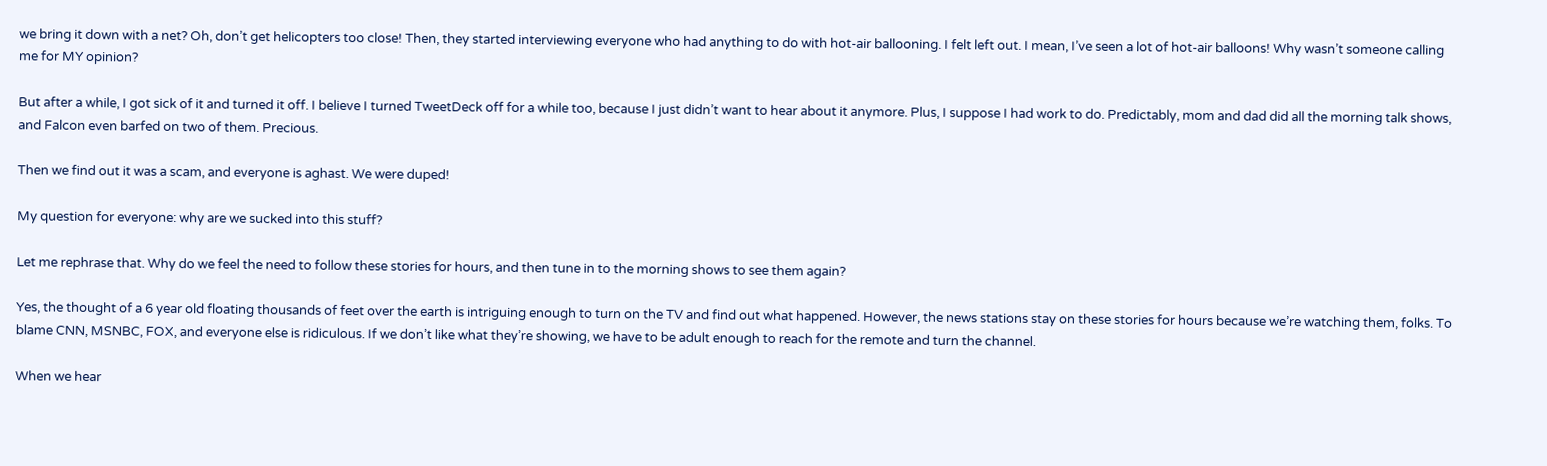we bring it down with a net? Oh, don’t get helicopters too close! Then, they started interviewing everyone who had anything to do with hot-air ballooning. I felt left out. I mean, I’ve seen a lot of hot-air balloons! Why wasn’t someone calling me for MY opinion?

But after a while, I got sick of it and turned it off. I believe I turned TweetDeck off for a while too, because I just didn’t want to hear about it anymore. Plus, I suppose I had work to do. Predictably, mom and dad did all the morning talk shows, and Falcon even barfed on two of them. Precious.

Then we find out it was a scam, and everyone is aghast. We were duped!

My question for everyone: why are we sucked into this stuff?

Let me rephrase that. Why do we feel the need to follow these stories for hours, and then tune in to the morning shows to see them again?

Yes, the thought of a 6 year old floating thousands of feet over the earth is intriguing enough to turn on the TV and find out what happened. However, the news stations stay on these stories for hours because we’re watching them, folks. To blame CNN, MSNBC, FOX, and everyone else is ridiculous. If we don’t like what they’re showing, we have to be adult enough to reach for the remote and turn the channel.

When we hear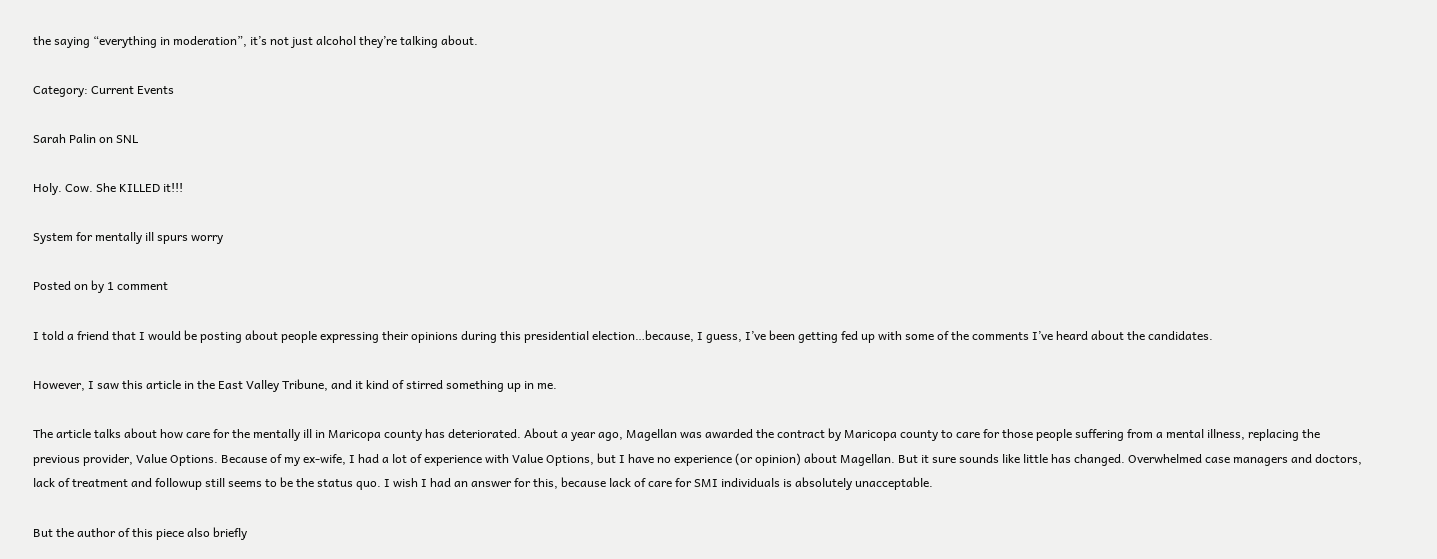the saying “everything in moderation”, it’s not just alcohol they’re talking about.

Category: Current Events

Sarah Palin on SNL

Holy. Cow. She KILLED it!!!

System for mentally ill spurs worry

Posted on by 1 comment

I told a friend that I would be posting about people expressing their opinions during this presidential election…because, I guess, I’ve been getting fed up with some of the comments I’ve heard about the candidates.

However, I saw this article in the East Valley Tribune, and it kind of stirred something up in me.

The article talks about how care for the mentally ill in Maricopa county has deteriorated. About a year ago, Magellan was awarded the contract by Maricopa county to care for those people suffering from a mental illness, replacing the previous provider, Value Options. Because of my ex-wife, I had a lot of experience with Value Options, but I have no experience (or opinion) about Magellan. But it sure sounds like little has changed. Overwhelmed case managers and doctors, lack of treatment and followup still seems to be the status quo. I wish I had an answer for this, because lack of care for SMI individuals is absolutely unacceptable.

But the author of this piece also briefly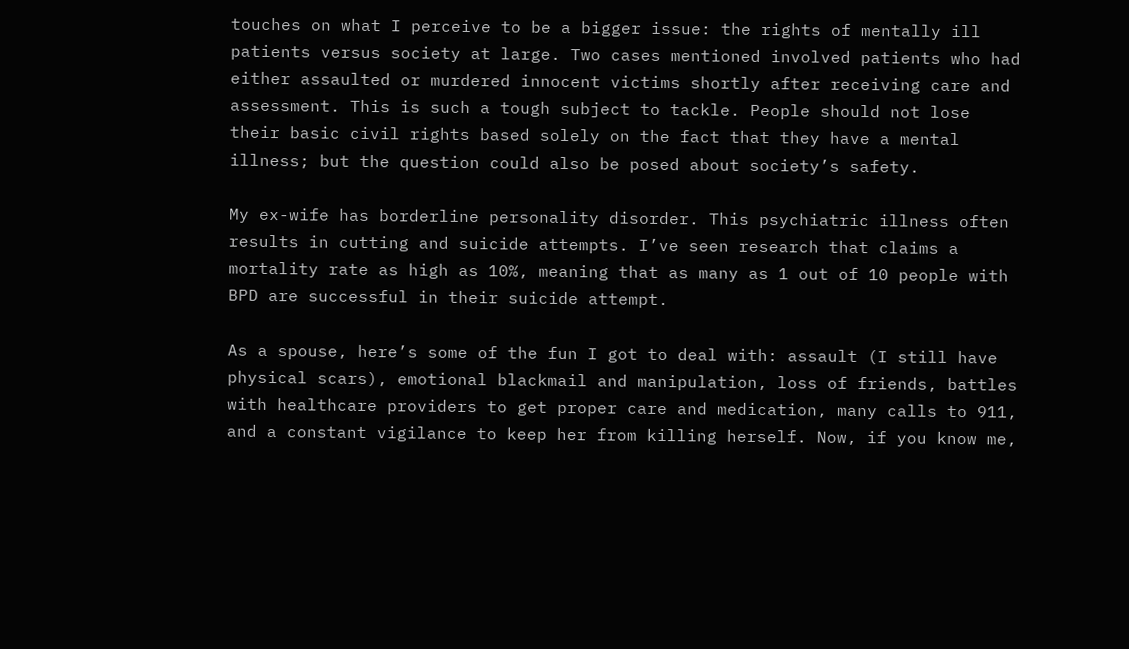touches on what I perceive to be a bigger issue: the rights of mentally ill patients versus society at large. Two cases mentioned involved patients who had either assaulted or murdered innocent victims shortly after receiving care and assessment. This is such a tough subject to tackle. People should not lose their basic civil rights based solely on the fact that they have a mental illness; but the question could also be posed about society’s safety.

My ex-wife has borderline personality disorder. This psychiatric illness often results in cutting and suicide attempts. I’ve seen research that claims a mortality rate as high as 10%, meaning that as many as 1 out of 10 people with BPD are successful in their suicide attempt.

As a spouse, here’s some of the fun I got to deal with: assault (I still have physical scars), emotional blackmail and manipulation, loss of friends, battles with healthcare providers to get proper care and medication, many calls to 911, and a constant vigilance to keep her from killing herself. Now, if you know me,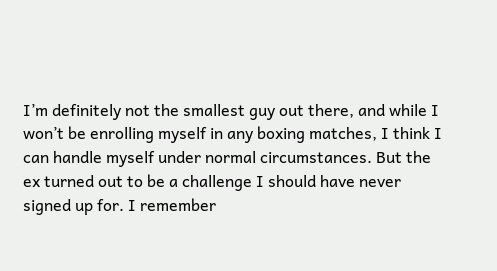I’m definitely not the smallest guy out there, and while I won’t be enrolling myself in any boxing matches, I think I can handle myself under normal circumstances. But the ex turned out to be a challenge I should have never signed up for. I remember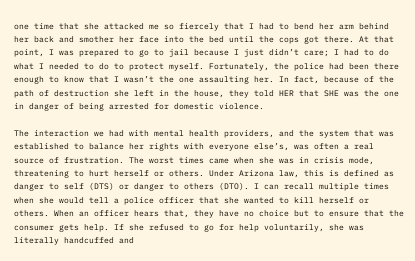one time that she attacked me so fiercely that I had to bend her arm behind her back and smother her face into the bed until the cops got there. At that point, I was prepared to go to jail because I just didn’t care; I had to do what I needed to do to protect myself. Fortunately, the police had been there enough to know that I wasn’t the one assaulting her. In fact, because of the path of destruction she left in the house, they told HER that SHE was the one in danger of being arrested for domestic violence.

The interaction we had with mental health providers, and the system that was established to balance her rights with everyone else’s, was often a real source of frustration. The worst times came when she was in crisis mode, threatening to hurt herself or others. Under Arizona law, this is defined as danger to self (DTS) or danger to others (DTO). I can recall multiple times when she would tell a police officer that she wanted to kill herself or others. When an officer hears that, they have no choice but to ensure that the consumer gets help. If she refused to go for help voluntarily, she was literally handcuffed and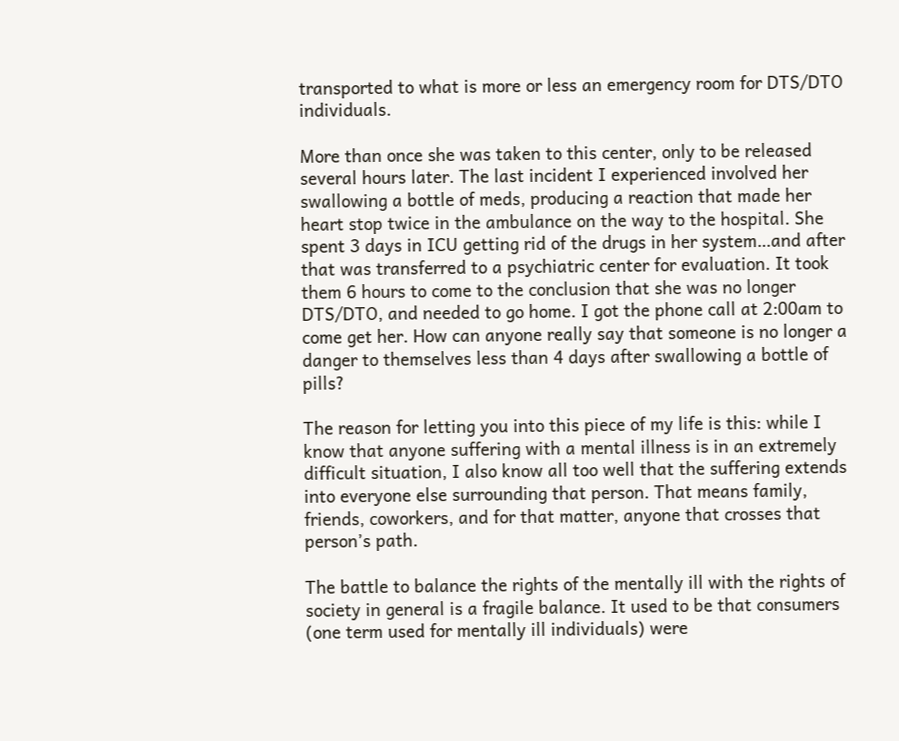transported to what is more or less an emergency room for DTS/DTO individuals.

More than once she was taken to this center, only to be released several hours later. The last incident I experienced involved her swallowing a bottle of meds, producing a reaction that made her heart stop twice in the ambulance on the way to the hospital. She spent 3 days in ICU getting rid of the drugs in her system…and after that was transferred to a psychiatric center for evaluation. It took them 6 hours to come to the conclusion that she was no longer DTS/DTO, and needed to go home. I got the phone call at 2:00am to come get her. How can anyone really say that someone is no longer a danger to themselves less than 4 days after swallowing a bottle of pills?

The reason for letting you into this piece of my life is this: while I know that anyone suffering with a mental illness is in an extremely difficult situation, I also know all too well that the suffering extends into everyone else surrounding that person. That means family, friends, coworkers, and for that matter, anyone that crosses that person’s path.

The battle to balance the rights of the mentally ill with the rights of society in general is a fragile balance. It used to be that consumers (one term used for mentally ill individuals) were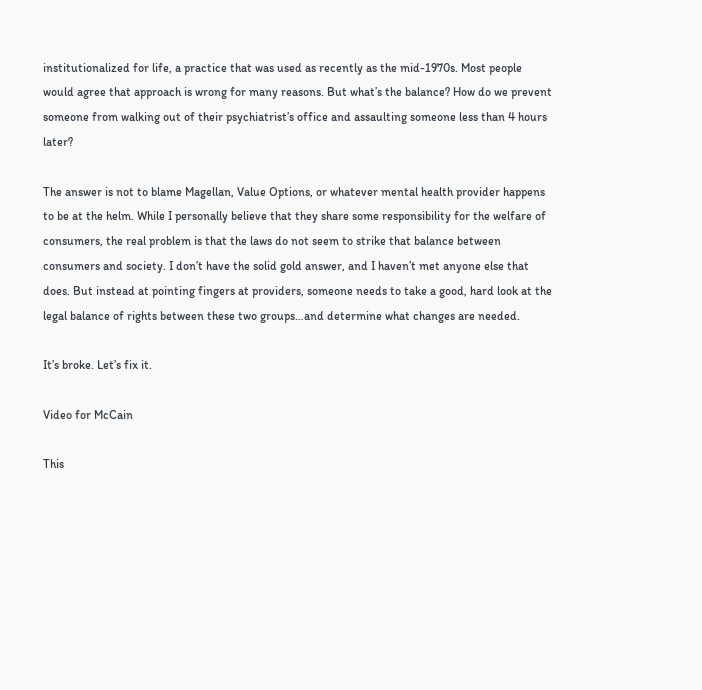institutionalized for life, a practice that was used as recently as the mid-1970s. Most people would agree that approach is wrong for many reasons. But what’s the balance? How do we prevent someone from walking out of their psychiatrist’s office and assaulting someone less than 4 hours later?

The answer is not to blame Magellan, Value Options, or whatever mental health provider happens to be at the helm. While I personally believe that they share some responsibility for the welfare of consumers, the real problem is that the laws do not seem to strike that balance between consumers and society. I don’t have the solid gold answer, and I haven’t met anyone else that does. But instead at pointing fingers at providers, someone needs to take a good, hard look at the legal balance of rights between these two groups…and determine what changes are needed.

It’s broke. Let’s fix it.

Video for McCain

This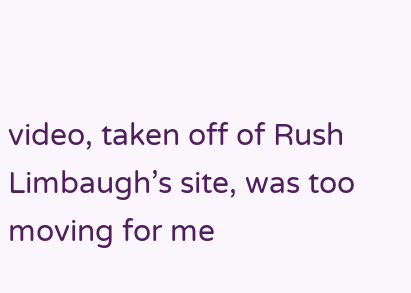video, taken off of Rush Limbaugh’s site, was too moving for me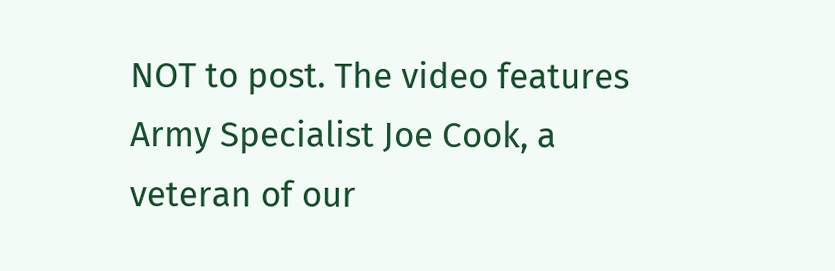NOT to post. The video features Army Specialist Joe Cook, a veteran of our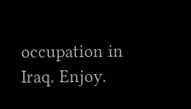occupation in Iraq. Enjoy.